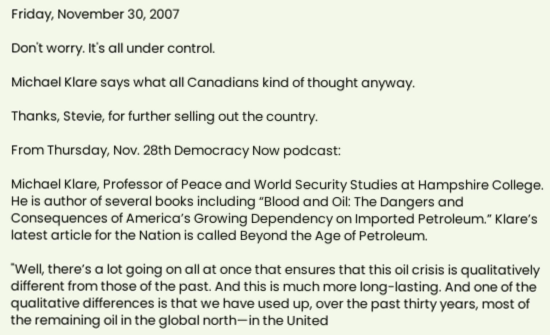Friday, November 30, 2007

Don't worry. It's all under control.

Michael Klare says what all Canadians kind of thought anyway.

Thanks, Stevie, for further selling out the country.

From Thursday, Nov. 28th Democracy Now podcast:

Michael Klare, Professor of Peace and World Security Studies at Hampshire College. He is author of several books including “Blood and Oil: The Dangers and Consequences of America’s Growing Dependency on Imported Petroleum.” Klare’s latest article for the Nation is called Beyond the Age of Petroleum.

"Well, there’s a lot going on all at once that ensures that this oil crisis is qualitatively different from those of the past. And this is much more long-lasting. And one of the qualitative differences is that we have used up, over the past thirty years, most of the remaining oil in the global north—in the United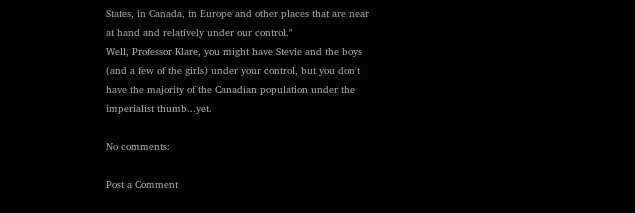States, in Canada, in Europe and other places that are near at hand and relatively under our control."
Well, Professor Klare, you might have Stevie and the boys (and a few of the girls) under your control, but you don't have the majority of the Canadian population under the imperialist thumb...yet.

No comments:

Post a Comment